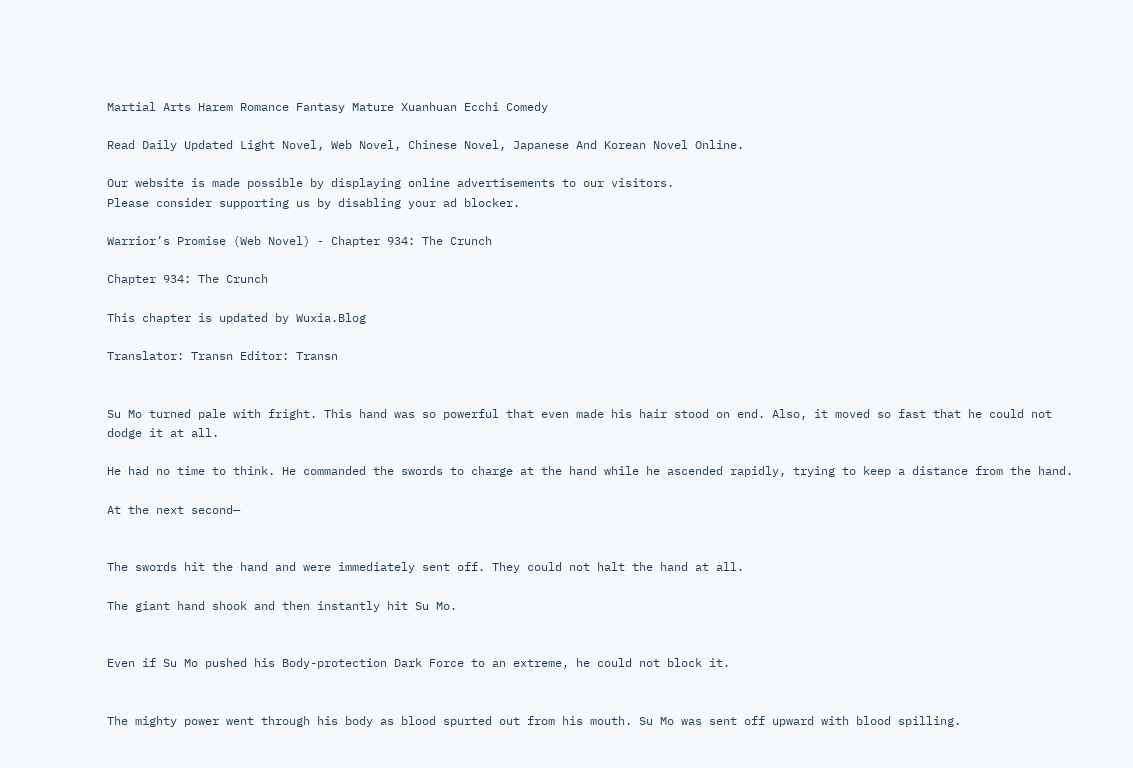Martial Arts Harem Romance Fantasy Mature Xuanhuan Ecchi Comedy

Read Daily Updated Light Novel, Web Novel, Chinese Novel, Japanese And Korean Novel Online.

Our website is made possible by displaying online advertisements to our visitors.
Please consider supporting us by disabling your ad blocker.

Warrior’s Promise (Web Novel) - Chapter 934: The Crunch

Chapter 934: The Crunch

This chapter is updated by Wuxia.Blog

Translator: Transn Editor: Transn


Su Mo turned pale with fright. This hand was so powerful that even made his hair stood on end. Also, it moved so fast that he could not dodge it at all.

He had no time to think. He commanded the swords to charge at the hand while he ascended rapidly, trying to keep a distance from the hand.

At the next second—


The swords hit the hand and were immediately sent off. They could not halt the hand at all.

The giant hand shook and then instantly hit Su Mo.


Even if Su Mo pushed his Body-protection Dark Force to an extreme, he could not block it.


The mighty power went through his body as blood spurted out from his mouth. Su Mo was sent off upward with blood spilling.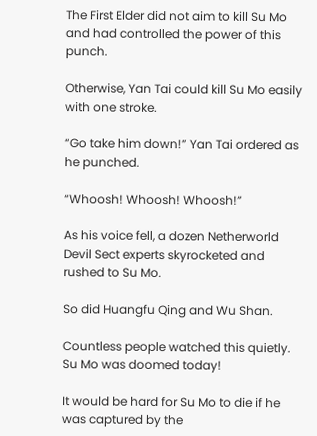The First Elder did not aim to kill Su Mo and had controlled the power of this punch.

Otherwise, Yan Tai could kill Su Mo easily with one stroke.

“Go take him down!” Yan Tai ordered as he punched.

“Whoosh! Whoosh! Whoosh!”

As his voice fell, a dozen Netherworld Devil Sect experts skyrocketed and rushed to Su Mo.

So did Huangfu Qing and Wu Shan.

Countless people watched this quietly. Su Mo was doomed today!

It would be hard for Su Mo to die if he was captured by the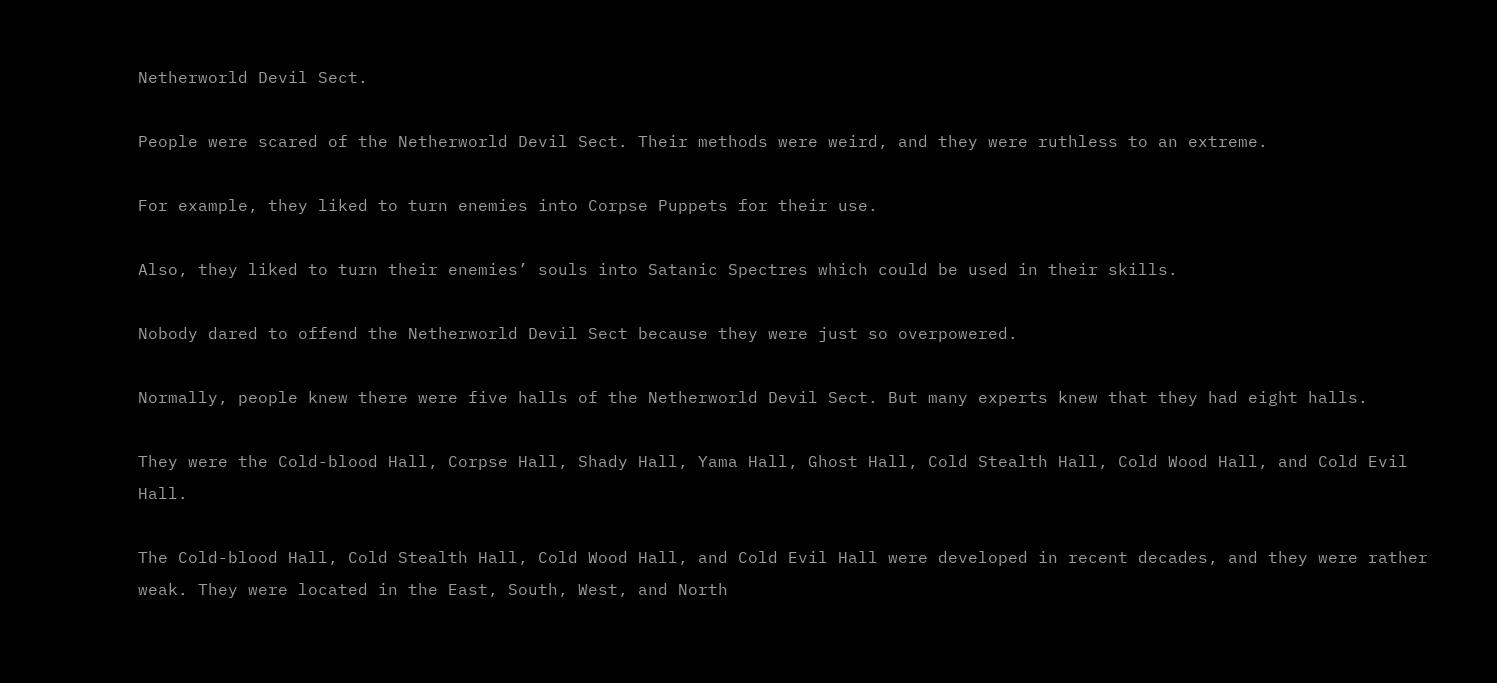Netherworld Devil Sect.

People were scared of the Netherworld Devil Sect. Their methods were weird, and they were ruthless to an extreme.

For example, they liked to turn enemies into Corpse Puppets for their use.

Also, they liked to turn their enemies’ souls into Satanic Spectres which could be used in their skills.

Nobody dared to offend the Netherworld Devil Sect because they were just so overpowered.

Normally, people knew there were five halls of the Netherworld Devil Sect. But many experts knew that they had eight halls.

They were the Cold-blood Hall, Corpse Hall, Shady Hall, Yama Hall, Ghost Hall, Cold Stealth Hall, Cold Wood Hall, and Cold Evil Hall.

The Cold-blood Hall, Cold Stealth Hall, Cold Wood Hall, and Cold Evil Hall were developed in recent decades, and they were rather weak. They were located in the East, South, West, and North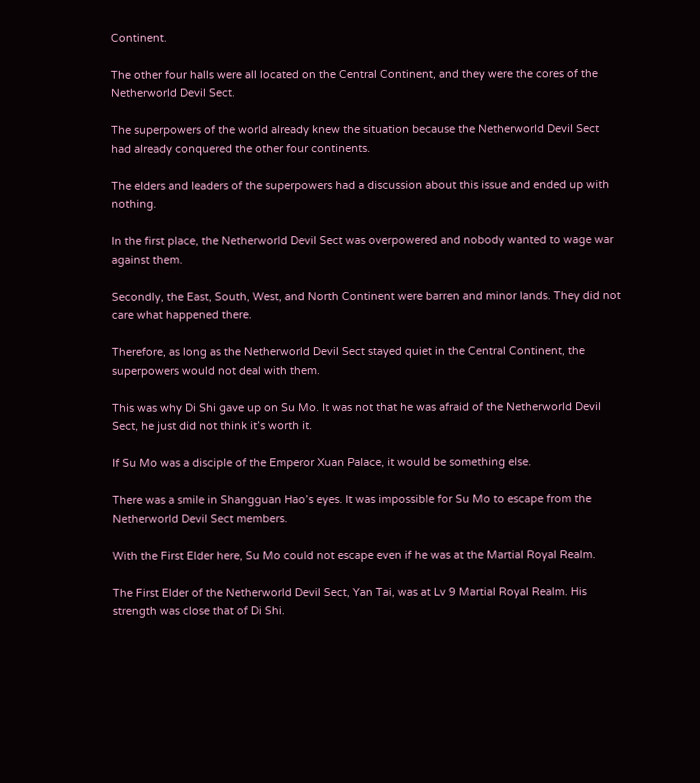Continent.

The other four halls were all located on the Central Continent, and they were the cores of the Netherworld Devil Sect.

The superpowers of the world already knew the situation because the Netherworld Devil Sect had already conquered the other four continents.

The elders and leaders of the superpowers had a discussion about this issue and ended up with nothing.

In the first place, the Netherworld Devil Sect was overpowered and nobody wanted to wage war against them.

Secondly, the East, South, West, and North Continent were barren and minor lands. They did not care what happened there.

Therefore, as long as the Netherworld Devil Sect stayed quiet in the Central Continent, the superpowers would not deal with them.

This was why Di Shi gave up on Su Mo. It was not that he was afraid of the Netherworld Devil Sect, he just did not think it’s worth it.

If Su Mo was a disciple of the Emperor Xuan Palace, it would be something else.

There was a smile in Shangguan Hao’s eyes. It was impossible for Su Mo to escape from the Netherworld Devil Sect members.

With the First Elder here, Su Mo could not escape even if he was at the Martial Royal Realm.

The First Elder of the Netherworld Devil Sect, Yan Tai, was at Lv 9 Martial Royal Realm. His strength was close that of Di Shi.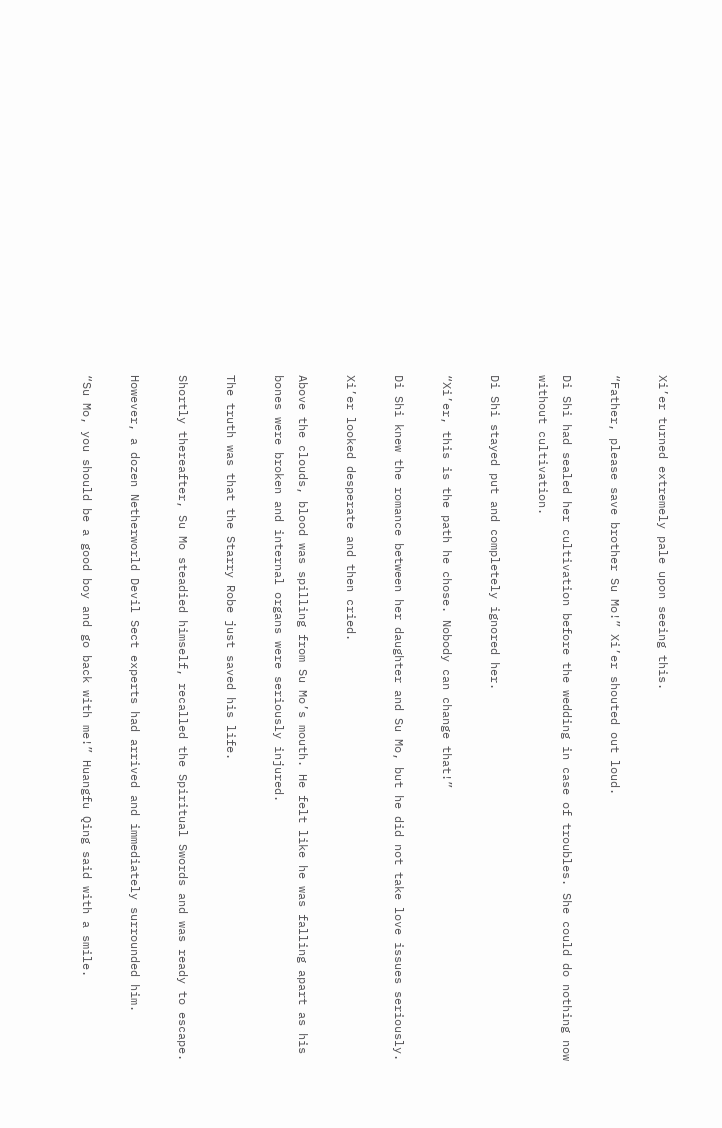Xi’er turned extremely pale upon seeing this.

“Father, please save brother Su Mo!” Xi’er shouted out loud.

Di Shi had sealed her cultivation before the wedding in case of troubles. She could do nothing now without cultivation.

Di Shi stayed put and completely ignored her.

“Xi’er, this is the path he chose. Nobody can change that!”

Di Shi knew the romance between her daughter and Su Mo, but he did not take love issues seriously.

Xi’er looked desperate and then cried.

Above the clouds, blood was spilling from Su Mo’s mouth. He felt like he was falling apart as his bones were broken and internal organs were seriously injured.

The truth was that the Starry Robe just saved his life.

Shortly thereafter, Su Mo steadied himself, recalled the Spiritual Swords and was ready to escape.

However, a dozen Netherworld Devil Sect experts had arrived and immediately surrounded him.

“Su Mo, you should be a good boy and go back with me!” Huangfu Qing said with a smile.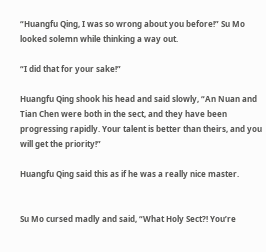“Huangfu Qing, I was so wrong about you before!” Su Mo looked solemn while thinking a way out.

“I did that for your sake!”

Huangfu Qing shook his head and said slowly, “An Nuan and Tian Chen were both in the sect, and they have been progressing rapidly. Your talent is better than theirs, and you will get the priority!”

Huangfu Qing said this as if he was a really nice master.


Su Mo cursed madly and said, “What Holy Sect?! You’re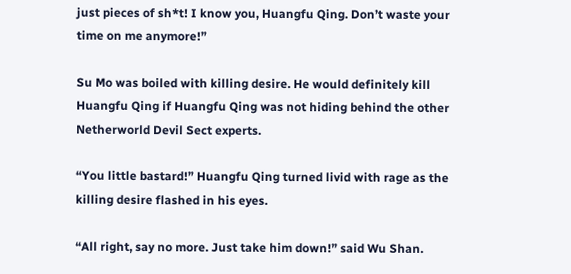just pieces of sh*t! I know you, Huangfu Qing. Don’t waste your time on me anymore!”

Su Mo was boiled with killing desire. He would definitely kill Huangfu Qing if Huangfu Qing was not hiding behind the other Netherworld Devil Sect experts.

“You little bastard!” Huangfu Qing turned livid with rage as the killing desire flashed in his eyes.

“All right, say no more. Just take him down!” said Wu Shan.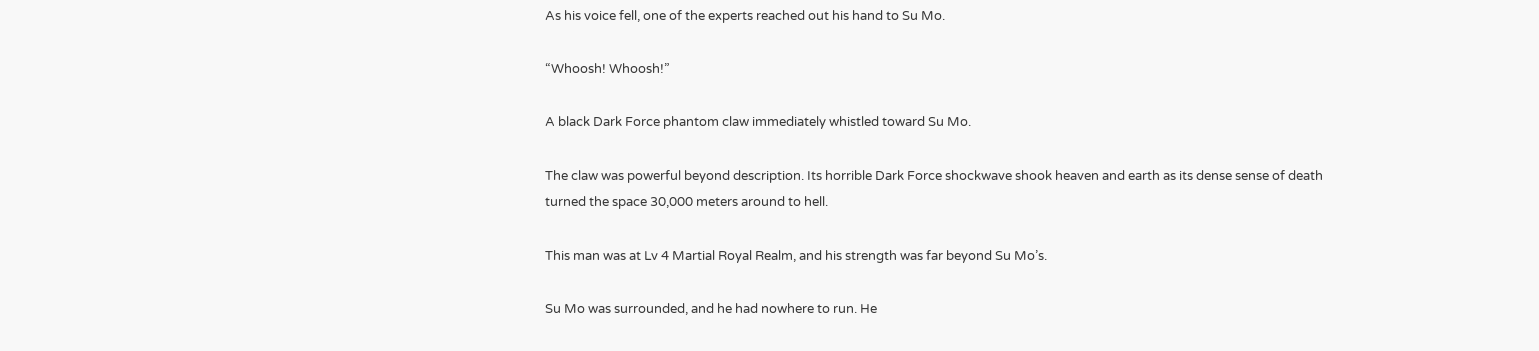As his voice fell, one of the experts reached out his hand to Su Mo.

“Whoosh! Whoosh!”

A black Dark Force phantom claw immediately whistled toward Su Mo.

The claw was powerful beyond description. Its horrible Dark Force shockwave shook heaven and earth as its dense sense of death turned the space 30,000 meters around to hell.

This man was at Lv 4 Martial Royal Realm, and his strength was far beyond Su Mo’s.

Su Mo was surrounded, and he had nowhere to run. He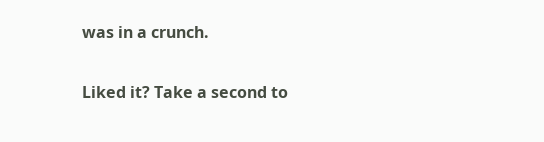was in a crunch.

Liked it? Take a second to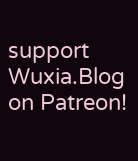support Wuxia.Blog on Patreon!